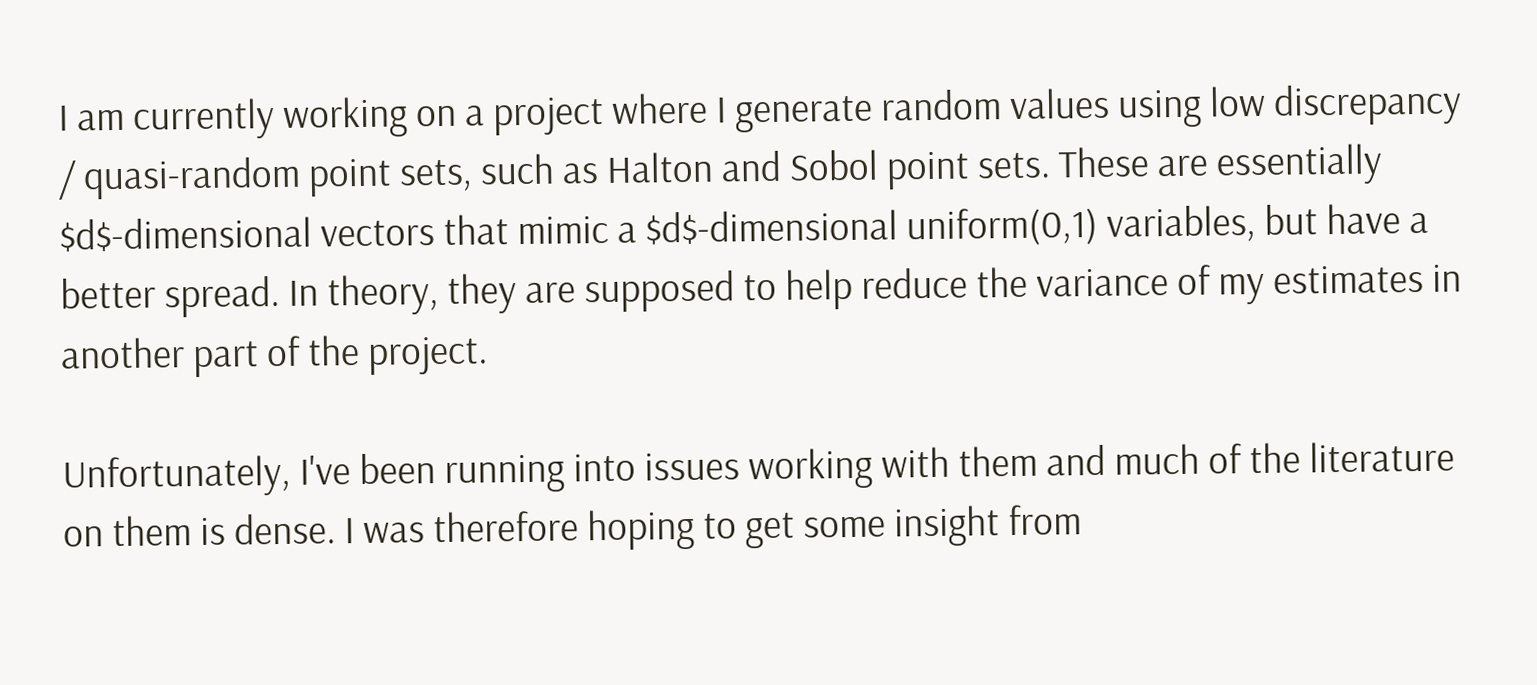I am currently working on a project where I generate random values using low discrepancy / quasi-random point sets, such as Halton and Sobol point sets. These are essentially $d$-dimensional vectors that mimic a $d$-dimensional uniform(0,1) variables, but have a better spread. In theory, they are supposed to help reduce the variance of my estimates in another part of the project.

Unfortunately, I've been running into issues working with them and much of the literature on them is dense. I was therefore hoping to get some insight from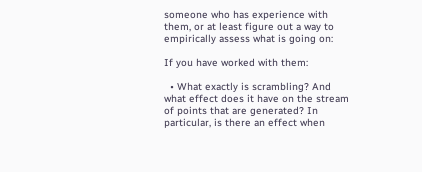someone who has experience with them, or at least figure out a way to empirically assess what is going on:

If you have worked with them:

  • What exactly is scrambling? And what effect does it have on the stream of points that are generated? In particular, is there an effect when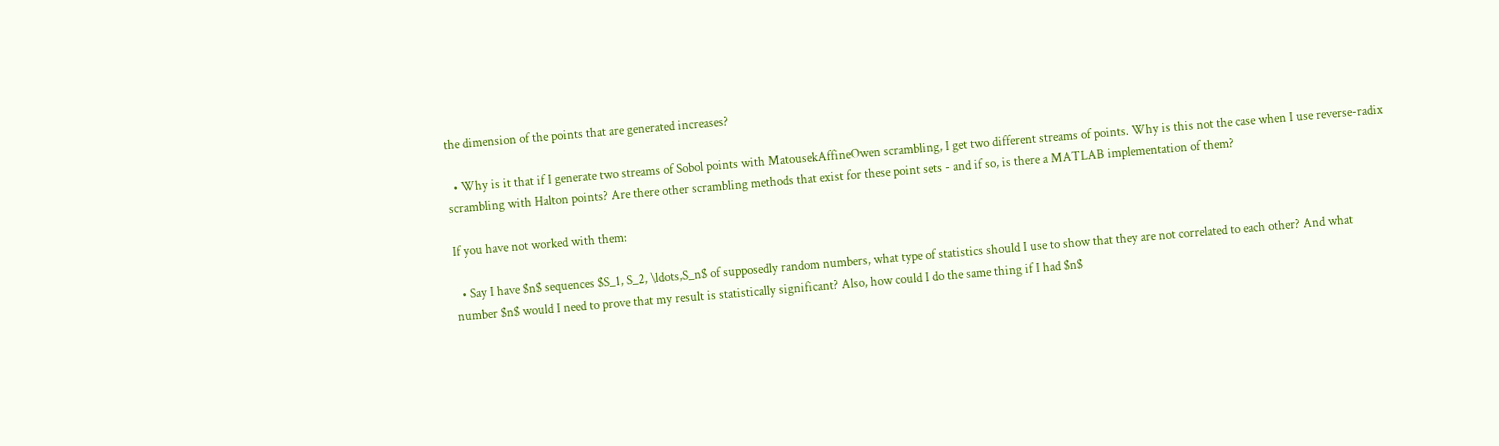the dimension of the points that are generated increases?

  • Why is it that if I generate two streams of Sobol points with MatousekAffineOwen scrambling, I get two different streams of points. Why is this not the case when I use reverse-radix scrambling with Halton points? Are there other scrambling methods that exist for these point sets - and if so, is there a MATLAB implementation of them?

If you have not worked with them:

  • Say I have $n$ sequences $S_1, S_2, \ldots,S_n$ of supposedly random numbers, what type of statistics should I use to show that they are not correlated to each other? And what number $n$ would I need to prove that my result is statistically significant? Also, how could I do the same thing if I had $n$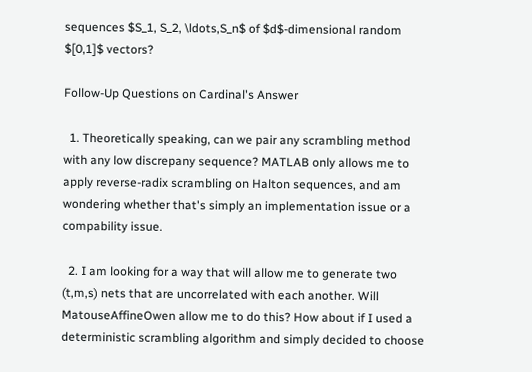sequences $S_1, S_2, \ldots,S_n$ of $d$-dimensional random $[0,1]$ vectors?

Follow-Up Questions on Cardinal's Answer

  1. Theoretically speaking, can we pair any scrambling method with any low discrepany sequence? MATLAB only allows me to apply reverse-radix scrambling on Halton sequences, and am wondering whether that's simply an implementation issue or a compability issue.

  2. I am looking for a way that will allow me to generate two (t,m,s) nets that are uncorrelated with each another. Will MatouseAffineOwen allow me to do this? How about if I used a deterministic scrambling algorithm and simply decided to choose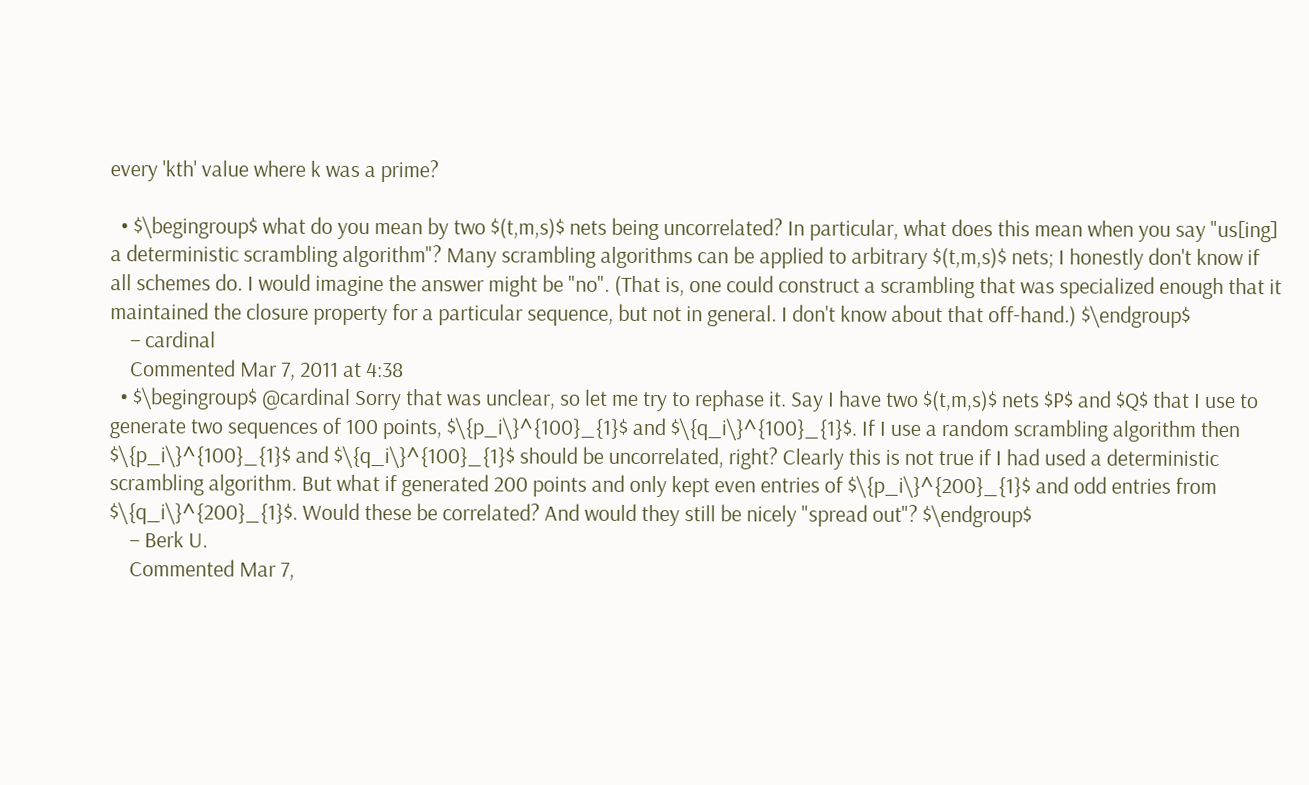every 'kth' value where k was a prime?

  • $\begingroup$ what do you mean by two $(t,m,s)$ nets being uncorrelated? In particular, what does this mean when you say "us[ing] a deterministic scrambling algorithm"? Many scrambling algorithms can be applied to arbitrary $(t,m,s)$ nets; I honestly don't know if all schemes do. I would imagine the answer might be "no". (That is, one could construct a scrambling that was specialized enough that it maintained the closure property for a particular sequence, but not in general. I don't know about that off-hand.) $\endgroup$
    – cardinal
    Commented Mar 7, 2011 at 4:38
  • $\begingroup$ @cardinal Sorry that was unclear, so let me try to rephase it. Say I have two $(t,m,s)$ nets $P$ and $Q$ that I use to generate two sequences of 100 points, $\{p_i\}^{100}_{1}$ and $\{q_i\}^{100}_{1}$. If I use a random scrambling algorithm then $\{p_i\}^{100}_{1}$ and $\{q_i\}^{100}_{1}$ should be uncorrelated, right? Clearly this is not true if I had used a deterministic scrambling algorithm. But what if generated 200 points and only kept even entries of $\{p_i\}^{200}_{1}$ and odd entries from $\{q_i\}^{200}_{1}$. Would these be correlated? And would they still be nicely "spread out"? $\endgroup$
    – Berk U.
    Commented Mar 7,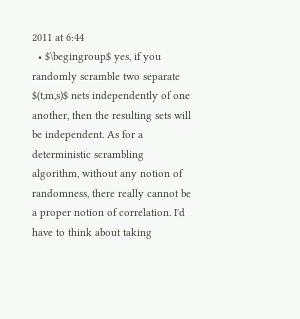2011 at 6:44
  • $\begingroup$ yes, if you randomly scramble two separate $(t,m,s)$ nets independently of one another, then the resulting sets will be independent. As for a deterministic scrambling algorithm, without any notion of randomness, there really cannot be a proper notion of correlation. I'd have to think about taking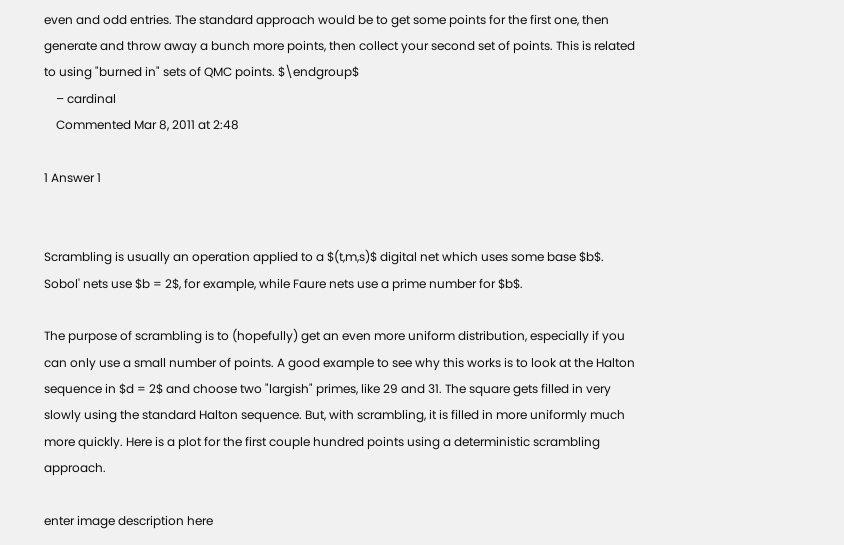even and odd entries. The standard approach would be to get some points for the first one, then generate and throw away a bunch more points, then collect your second set of points. This is related to using "burned in" sets of QMC points. $\endgroup$
    – cardinal
    Commented Mar 8, 2011 at 2:48

1 Answer 1


Scrambling is usually an operation applied to a $(t,m,s)$ digital net which uses some base $b$. Sobol' nets use $b = 2$, for example, while Faure nets use a prime number for $b$.

The purpose of scrambling is to (hopefully) get an even more uniform distribution, especially if you can only use a small number of points. A good example to see why this works is to look at the Halton sequence in $d = 2$ and choose two "largish" primes, like 29 and 31. The square gets filled in very slowly using the standard Halton sequence. But, with scrambling, it is filled in more uniformly much more quickly. Here is a plot for the first couple hundred points using a deterministic scrambling approach.

enter image description here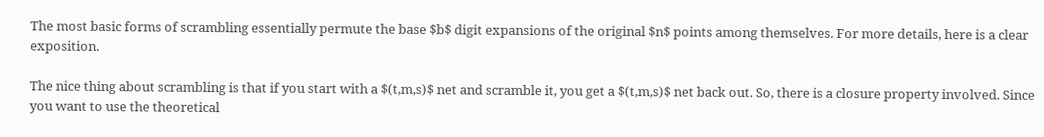The most basic forms of scrambling essentially permute the base $b$ digit expansions of the original $n$ points among themselves. For more details, here is a clear exposition.

The nice thing about scrambling is that if you start with a $(t,m,s)$ net and scramble it, you get a $(t,m,s)$ net back out. So, there is a closure property involved. Since you want to use the theoretical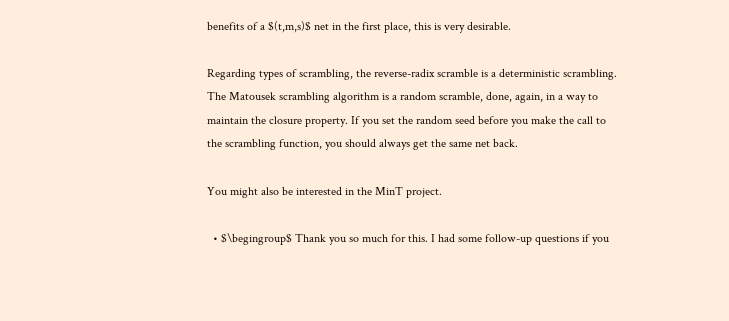benefits of a $(t,m,s)$ net in the first place, this is very desirable.

Regarding types of scrambling, the reverse-radix scramble is a deterministic scrambling. The Matousek scrambling algorithm is a random scramble, done, again, in a way to maintain the closure property. If you set the random seed before you make the call to the scrambling function, you should always get the same net back.

You might also be interested in the MinT project.

  • $\begingroup$ Thank you so much for this. I had some follow-up questions if you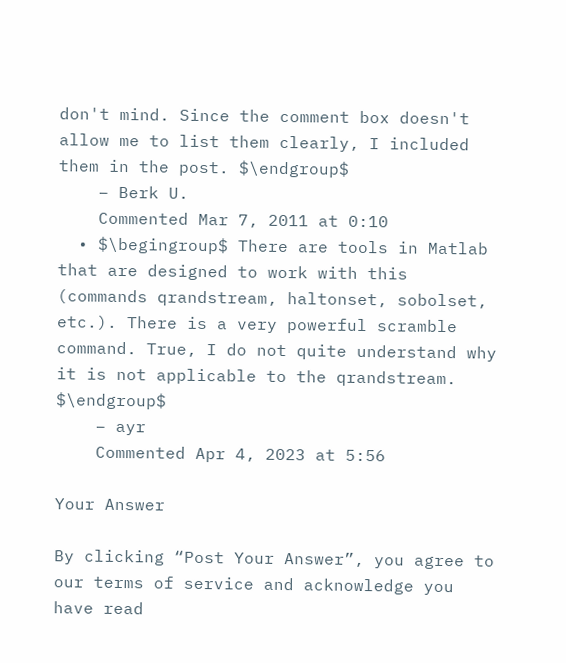don't mind. Since the comment box doesn't allow me to list them clearly, I included them in the post. $\endgroup$
    – Berk U.
    Commented Mar 7, 2011 at 0:10
  • $\begingroup$ There are tools in Matlab that are designed to work with this (commands qrandstream, haltonset, sobolset, etc.). There is a very powerful scramble command. True, I do not quite understand why it is not applicable to the qrandstream. $\endgroup$
    – ayr
    Commented Apr 4, 2023 at 5:56

Your Answer

By clicking “Post Your Answer”, you agree to our terms of service and acknowledge you have read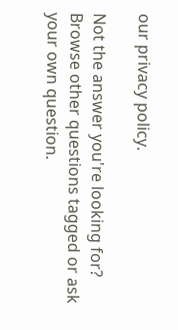our privacy policy.

Not the answer you're looking for? Browse other questions tagged or ask your own question.